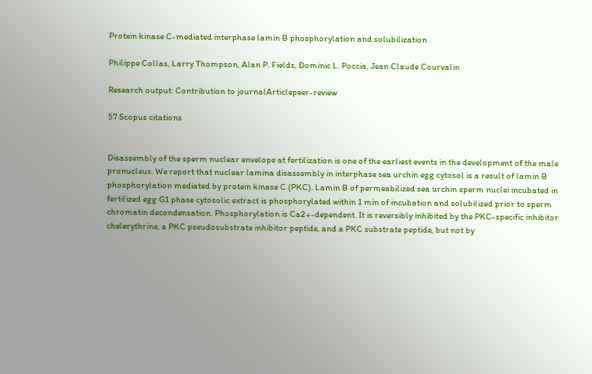Protein kinase C-mediated interphase lamin B phosphorylation and solubilization

Philippe Collas, Larry Thompson, Alan P. Fields, Dominic L. Poccia, Jean Claude Courvalin

Research output: Contribution to journalArticlepeer-review

57 Scopus citations


Disassembly of the sperm nuclear envelope at fertilization is one of the earliest events in the development of the male pronucleus. We report that nuclear lamina disassembly in interphase sea urchin egg cytosol is a result of lamin B phosphorylation mediated by protein kinase C (PKC). Lamin B of permeabilized sea urchin sperm nuclei incubated in fertilized egg G1 phase cytosolic extract is phosphorylated within 1 min of incubation and solubilized prior to sperm chromatin decondensation. Phosphorylation is Ca2+-dependent. It is reversibly inhibited by the PKC-specific inhibitor chelerythrine, a PKC pseudosubstrate inhibitor peptide, and a PKC substrate peptide, but not by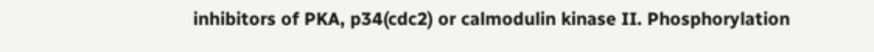inhibitors of PKA, p34(cdc2) or calmodulin kinase II. Phosphorylation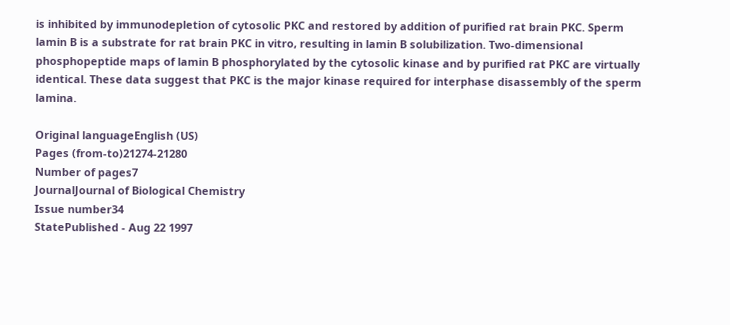is inhibited by immunodepletion of cytosolic PKC and restored by addition of purified rat brain PKC. Sperm lamin B is a substrate for rat brain PKC in vitro, resulting in lamin B solubilization. Two-dimensional phosphopeptide maps of lamin B phosphorylated by the cytosolic kinase and by purified rat PKC are virtually identical. These data suggest that PKC is the major kinase required for interphase disassembly of the sperm lamina.

Original languageEnglish (US)
Pages (from-to)21274-21280
Number of pages7
JournalJournal of Biological Chemistry
Issue number34
StatePublished - Aug 22 1997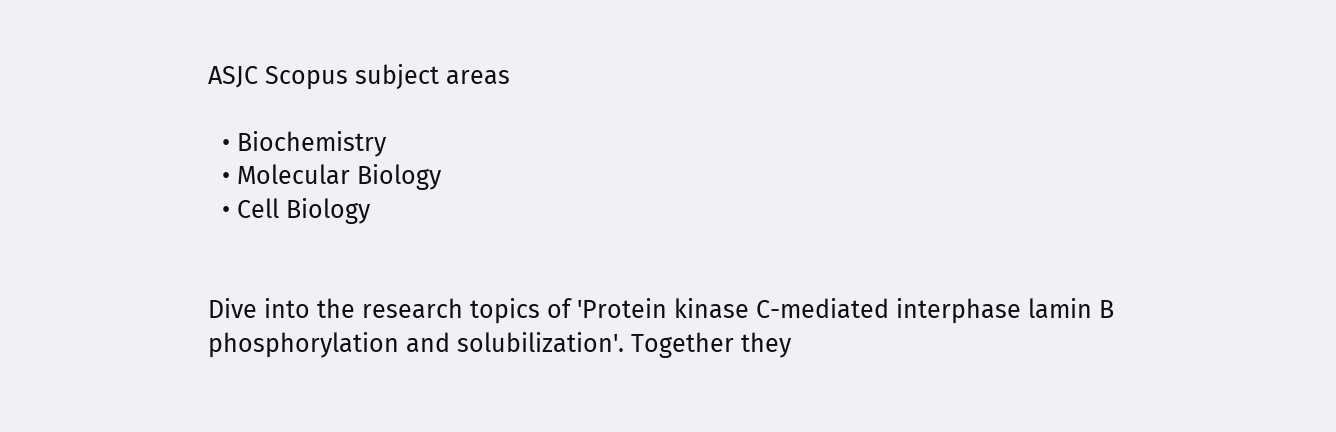ASJC Scopus subject areas

  • Biochemistry
  • Molecular Biology
  • Cell Biology


Dive into the research topics of 'Protein kinase C-mediated interphase lamin B phosphorylation and solubilization'. Together they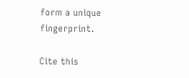form a unique fingerprint.

Cite this